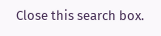Close this search box.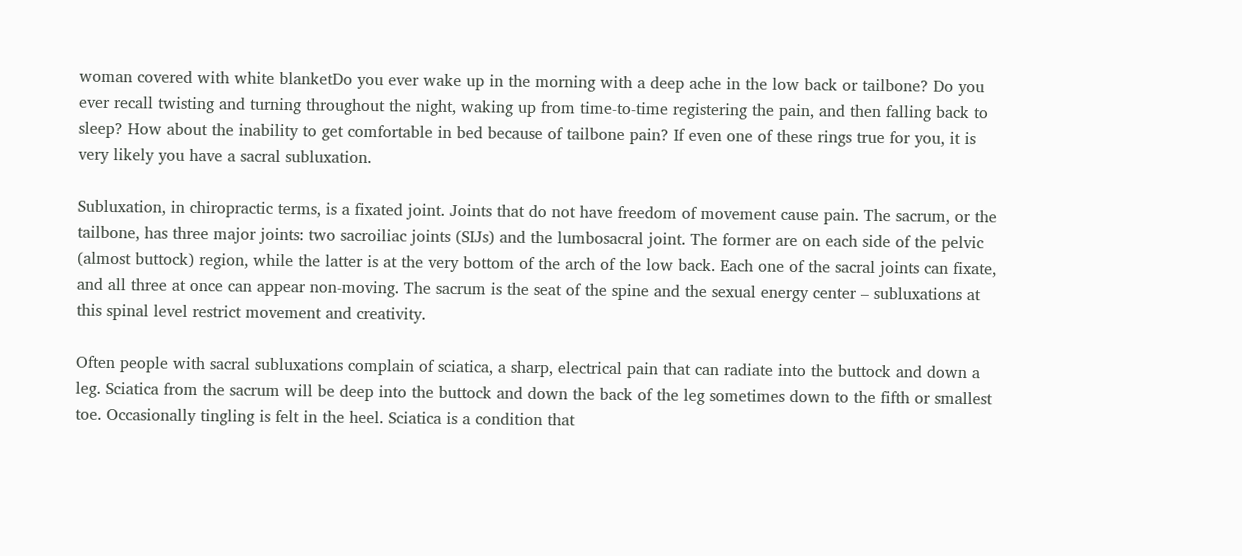woman covered with white blanketDo you ever wake up in the morning with a deep ache in the low back or tailbone? Do you ever recall twisting and turning throughout the night, waking up from time-to-time registering the pain, and then falling back to sleep? How about the inability to get comfortable in bed because of tailbone pain? If even one of these rings true for you, it is very likely you have a sacral subluxation.

Subluxation, in chiropractic terms, is a fixated joint. Joints that do not have freedom of movement cause pain. The sacrum, or the tailbone, has three major joints: two sacroiliac joints (SIJs) and the lumbosacral joint. The former are on each side of the pelvic (almost buttock) region, while the latter is at the very bottom of the arch of the low back. Each one of the sacral joints can fixate, and all three at once can appear non-moving. The sacrum is the seat of the spine and the sexual energy center – subluxations at this spinal level restrict movement and creativity.

Often people with sacral subluxations complain of sciatica, a sharp, electrical pain that can radiate into the buttock and down a leg. Sciatica from the sacrum will be deep into the buttock and down the back of the leg sometimes down to the fifth or smallest toe. Occasionally tingling is felt in the heel. Sciatica is a condition that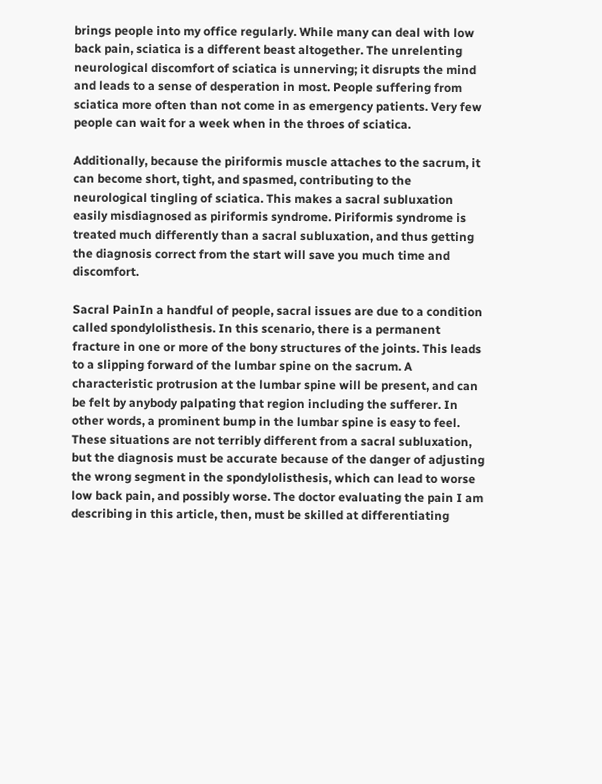brings people into my office regularly. While many can deal with low back pain, sciatica is a different beast altogether. The unrelenting neurological discomfort of sciatica is unnerving; it disrupts the mind and leads to a sense of desperation in most. People suffering from sciatica more often than not come in as emergency patients. Very few people can wait for a week when in the throes of sciatica.

Additionally, because the piriformis muscle attaches to the sacrum, it can become short, tight, and spasmed, contributing to the neurological tingling of sciatica. This makes a sacral subluxation easily misdiagnosed as piriformis syndrome. Piriformis syndrome is treated much differently than a sacral subluxation, and thus getting the diagnosis correct from the start will save you much time and discomfort.

Sacral PainIn a handful of people, sacral issues are due to a condition called spondylolisthesis. In this scenario, there is a permanent fracture in one or more of the bony structures of the joints. This leads to a slipping forward of the lumbar spine on the sacrum. A characteristic protrusion at the lumbar spine will be present, and can be felt by anybody palpating that region including the sufferer. In other words, a prominent bump in the lumbar spine is easy to feel. These situations are not terribly different from a sacral subluxation, but the diagnosis must be accurate because of the danger of adjusting the wrong segment in the spondylolisthesis, which can lead to worse low back pain, and possibly worse. The doctor evaluating the pain I am describing in this article, then, must be skilled at differentiating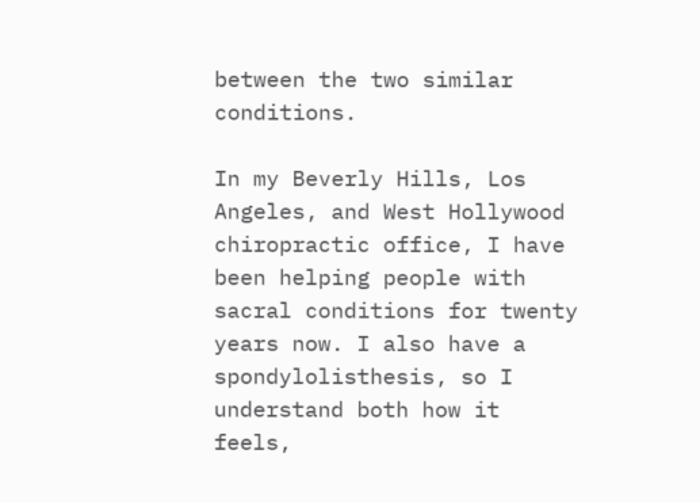between the two similar conditions.

In my Beverly Hills, Los Angeles, and West Hollywood chiropractic office, I have been helping people with sacral conditions for twenty years now. I also have a spondylolisthesis, so I understand both how it feels,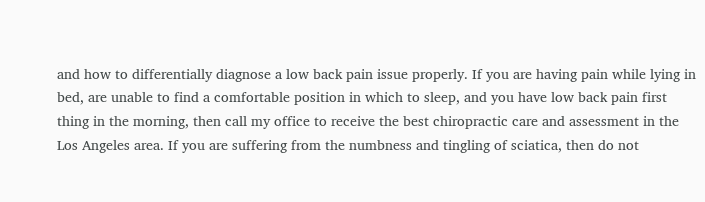and how to differentially diagnose a low back pain issue properly. If you are having pain while lying in bed, are unable to find a comfortable position in which to sleep, and you have low back pain first thing in the morning, then call my office to receive the best chiropractic care and assessment in the Los Angeles area. If you are suffering from the numbness and tingling of sciatica, then do not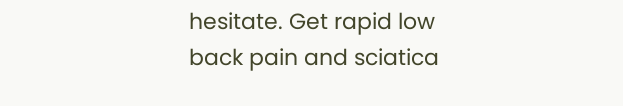hesitate. Get rapid low back pain and sciatica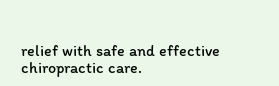relief with safe and effective chiropractic care.